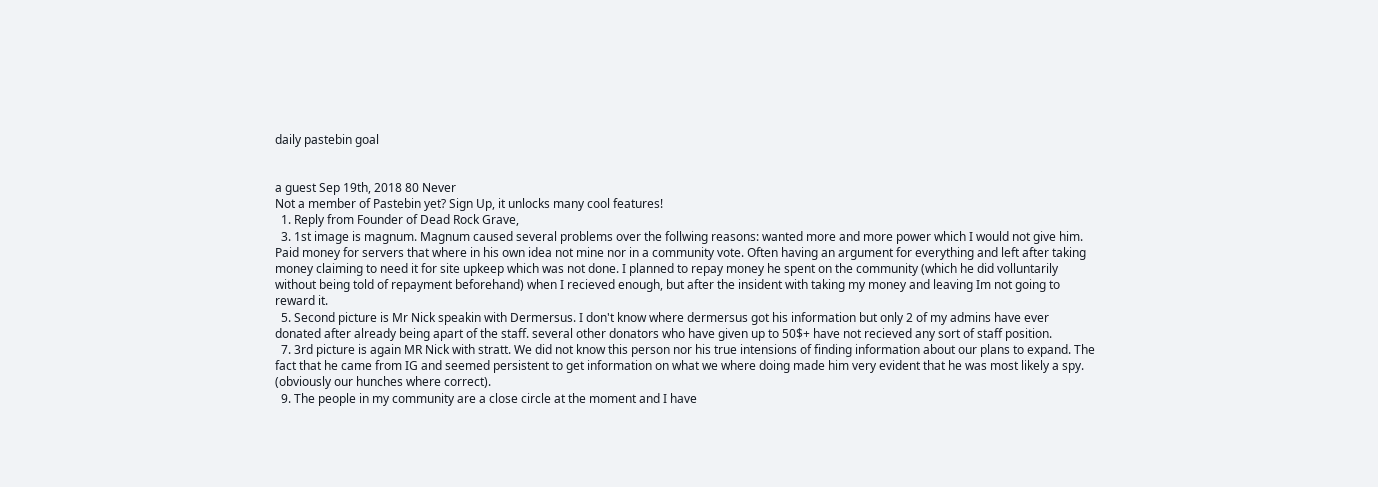daily pastebin goal


a guest Sep 19th, 2018 80 Never
Not a member of Pastebin yet? Sign Up, it unlocks many cool features!
  1. Reply from Founder of Dead Rock Grave,
  3. 1st image is magnum. Magnum caused several problems over the follwing reasons: wanted more and more power which I would not give him. Paid money for servers that where in his own idea not mine nor in a community vote. Often having an argument for everything and left after taking money claiming to need it for site upkeep which was not done. I planned to repay money he spent on the community (which he did volluntarily without being told of repayment beforehand) when I recieved enough, but after the insident with taking my money and leaving Im not going to reward it.
  5. Second picture is Mr Nick speakin with Dermersus. I don't know where dermersus got his information but only 2 of my admins have ever donated after already being apart of the staff. several other donators who have given up to 50$+ have not recieved any sort of staff position.
  7. 3rd picture is again MR Nick with stratt. We did not know this person nor his true intensions of finding information about our plans to expand. The fact that he came from IG and seemed persistent to get information on what we where doing made him very evident that he was most likely a spy. (obviously our hunches where correct).
  9. The people in my community are a close circle at the moment and I have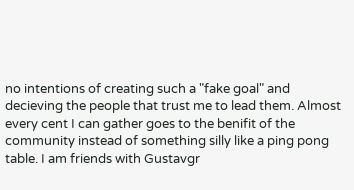no intentions of creating such a "fake goal" and decieving the people that trust me to lead them. Almost every cent I can gather goes to the benifit of the community instead of something silly like a ping pong table. I am friends with Gustavgr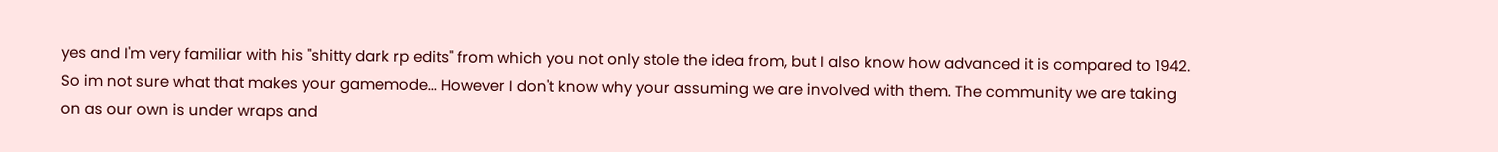yes and I'm very familiar with his "shitty dark rp edits" from which you not only stole the idea from, but I also know how advanced it is compared to 1942. So im not sure what that makes your gamemode... However I don't know why your assuming we are involved with them. The community we are taking on as our own is under wraps and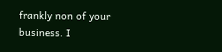frankly non of your business. I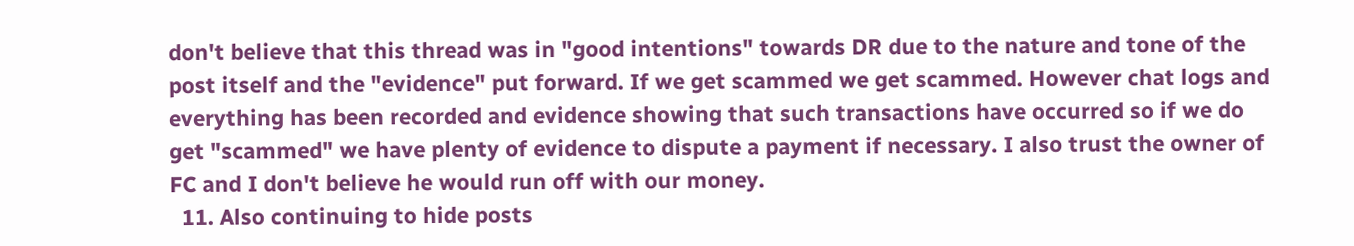don't believe that this thread was in "good intentions" towards DR due to the nature and tone of the post itself and the "evidence" put forward. If we get scammed we get scammed. However chat logs and everything has been recorded and evidence showing that such transactions have occurred so if we do get "scammed" we have plenty of evidence to dispute a payment if necessary. I also trust the owner of FC and I don't believe he would run off with our money.
  11. Also continuing to hide posts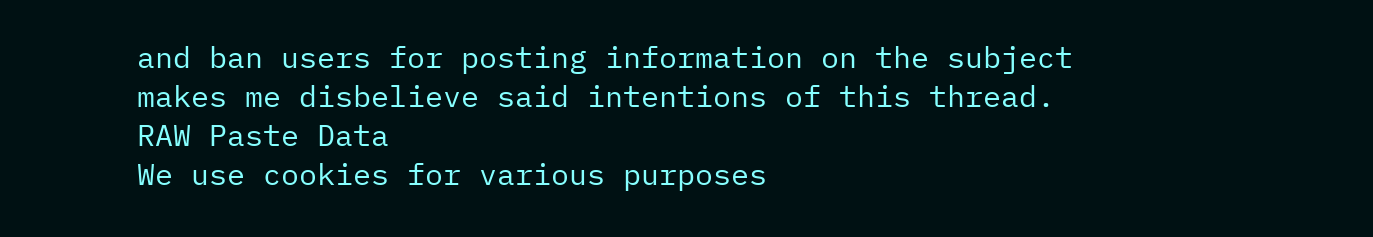and ban users for posting information on the subject makes me disbelieve said intentions of this thread.
RAW Paste Data
We use cookies for various purposes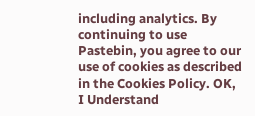including analytics. By continuing to use Pastebin, you agree to our use of cookies as described in the Cookies Policy. OK, I Understand